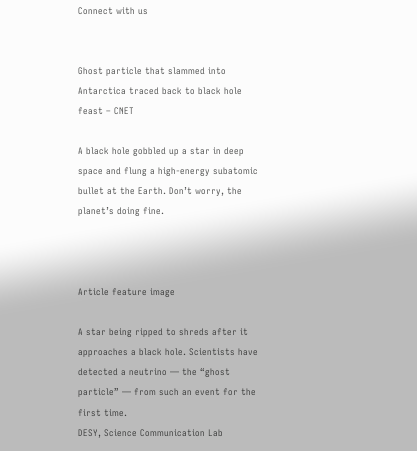Connect with us


Ghost particle that slammed into Antarctica traced back to black hole feast – CNET

A black hole gobbled up a star in deep space and flung a high-energy subatomic bullet at the Earth. Don’t worry, the planet’s doing fine.



Article feature image

A star being ripped to shreds after it approaches a black hole. Scientists have detected a neutrino — the “ghost particle” — from such an event for the first time.
DESY, Science Communication Lab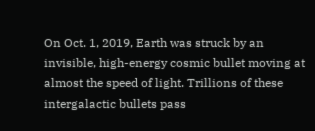On Oct. 1, 2019, Earth was struck by an invisible, high-energy cosmic bullet moving at almost the speed of light. Trillions of these intergalactic bullets pass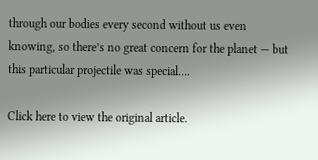through our bodies every second without us even knowing, so there’s no great concern for the planet — but this particular projectile was special….

Click here to view the original article.